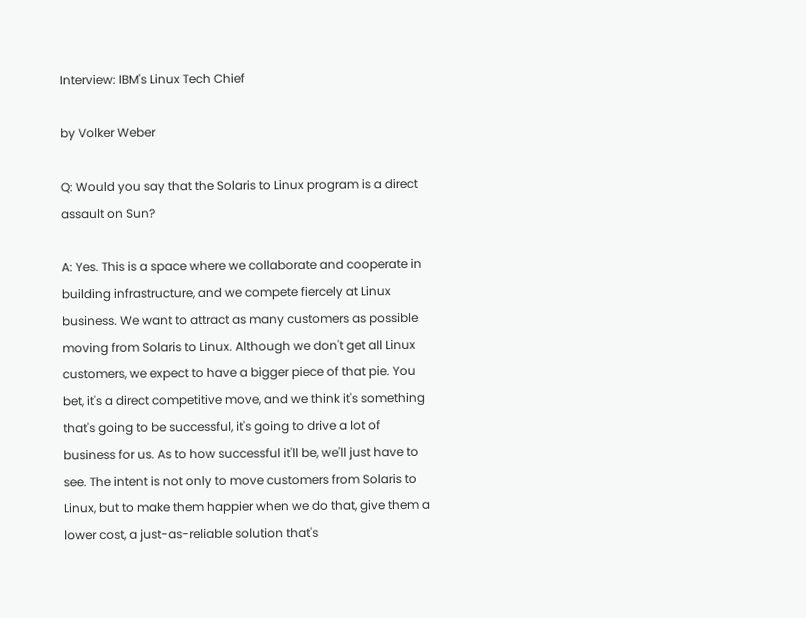Interview: IBM's Linux Tech Chief

by Volker Weber

Q: Would you say that the Solaris to Linux program is a direct assault on Sun?

A: Yes. This is a space where we collaborate and cooperate in building infrastructure, and we compete fiercely at Linux business. We want to attract as many customers as possible moving from Solaris to Linux. Although we don't get all Linux customers, we expect to have a bigger piece of that pie. You bet, it's a direct competitive move, and we think it's something that's going to be successful, it's going to drive a lot of business for us. As to how successful it'll be, we'll just have to see. The intent is not only to move customers from Solaris to Linux, but to make them happier when we do that, give them a lower cost, a just-as-reliable solution that's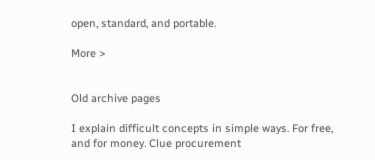open, standard, and portable.

More >


Old archive pages

I explain difficult concepts in simple ways. For free, and for money. Clue procurement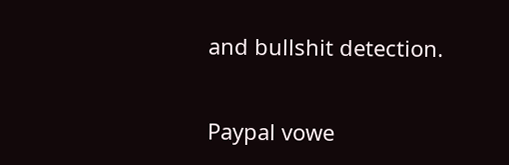and bullshit detection.


Paypal vowe